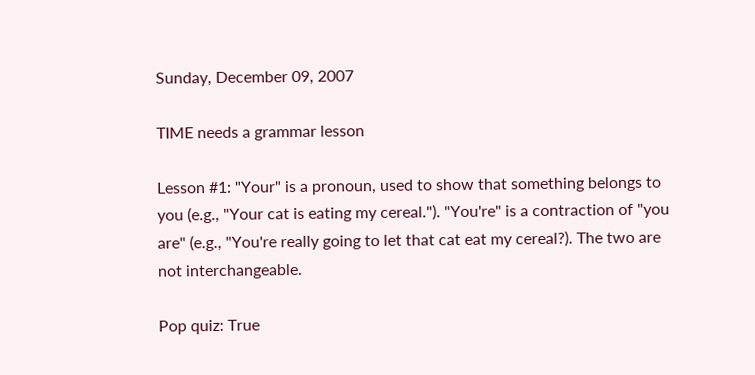Sunday, December 09, 2007

TIME needs a grammar lesson

Lesson #1: "Your" is a pronoun, used to show that something belongs to you (e.g., "Your cat is eating my cereal."). "You're" is a contraction of "you are" (e.g., "You're really going to let that cat eat my cereal?). The two are not interchangeable.

Pop quiz: True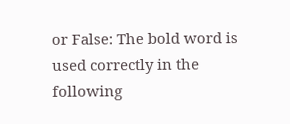or False: The bold word is used correctly in the following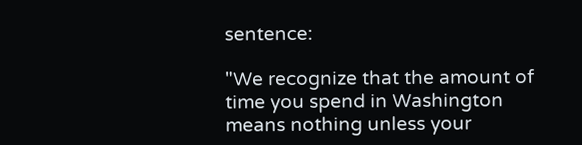sentence:

"We recognize that the amount of time you spend in Washington means nothing unless your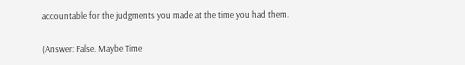accountable for the judgments you made at the time you had them.

(Answer: False. Maybe Time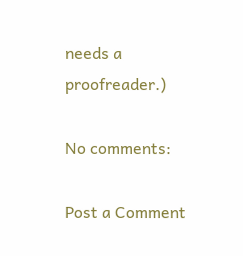needs a proofreader.)

No comments:

Post a Comment